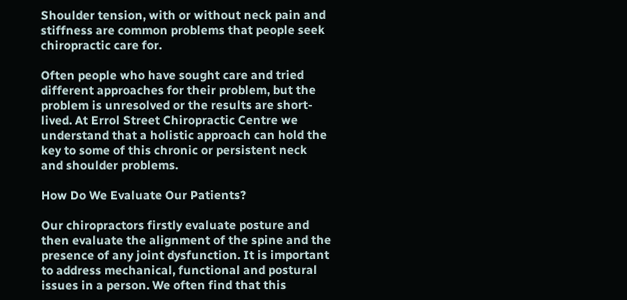Shoulder tension, with or without neck pain and stiffness are common problems that people seek chiropractic care for.

Often people who have sought care and tried different approaches for their problem, but the problem is unresolved or the results are short-lived. At Errol Street Chiropractic Centre we understand that a holistic approach can hold the key to some of this chronic or persistent neck and shoulder problems.

How Do We Evaluate Our Patients?

Our chiropractors firstly evaluate posture and then evaluate the alignment of the spine and the presence of any joint dysfunction. It is important to address mechanical, functional and postural issues in a person. We often find that this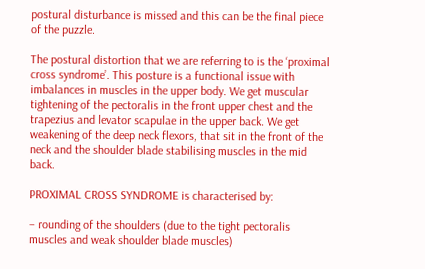postural disturbance is missed and this can be the final piece of the puzzle.

The postural distortion that we are referring to is the ‘proximal cross syndrome’. This posture is a functional issue with imbalances in muscles in the upper body. We get muscular tightening of the pectoralis in the front upper chest and the trapezius and levator scapulae in the upper back. We get weakening of the deep neck flexors, that sit in the front of the neck and the shoulder blade stabilising muscles in the mid back.

PROXIMAL CROSS SYNDROME is characterised by:

– rounding of the shoulders (due to the tight pectoralis muscles and weak shoulder blade muscles)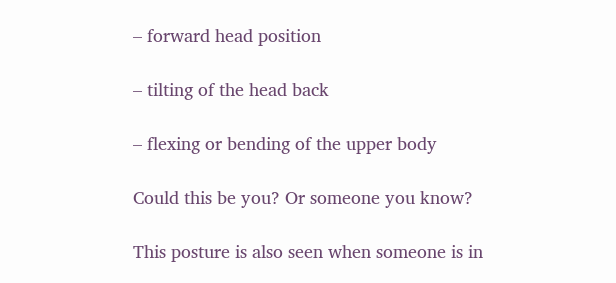– forward head position

– tilting of the head back

– flexing or bending of the upper body

Could this be you? Or someone you know?

This posture is also seen when someone is in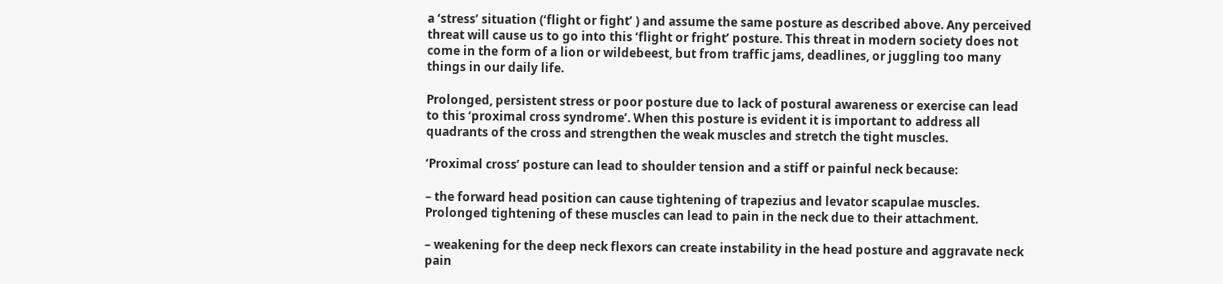a ‘stress’ situation (‘flight or fight’ ) and assume the same posture as described above. Any perceived threat will cause us to go into this ‘flight or fright’ posture. This threat in modern society does not come in the form of a lion or wildebeest, but from traffic jams, deadlines, or juggling too many things in our daily life.

Prolonged, persistent stress or poor posture due to lack of postural awareness or exercise can lead to this ‘proximal cross syndrome’. When this posture is evident it is important to address all quadrants of the cross and strengthen the weak muscles and stretch the tight muscles.

‘Proximal cross’ posture can lead to shoulder tension and a stiff or painful neck because:

– the forward head position can cause tightening of trapezius and levator scapulae muscles. Prolonged tightening of these muscles can lead to pain in the neck due to their attachment.

– weakening for the deep neck flexors can create instability in the head posture and aggravate neck pain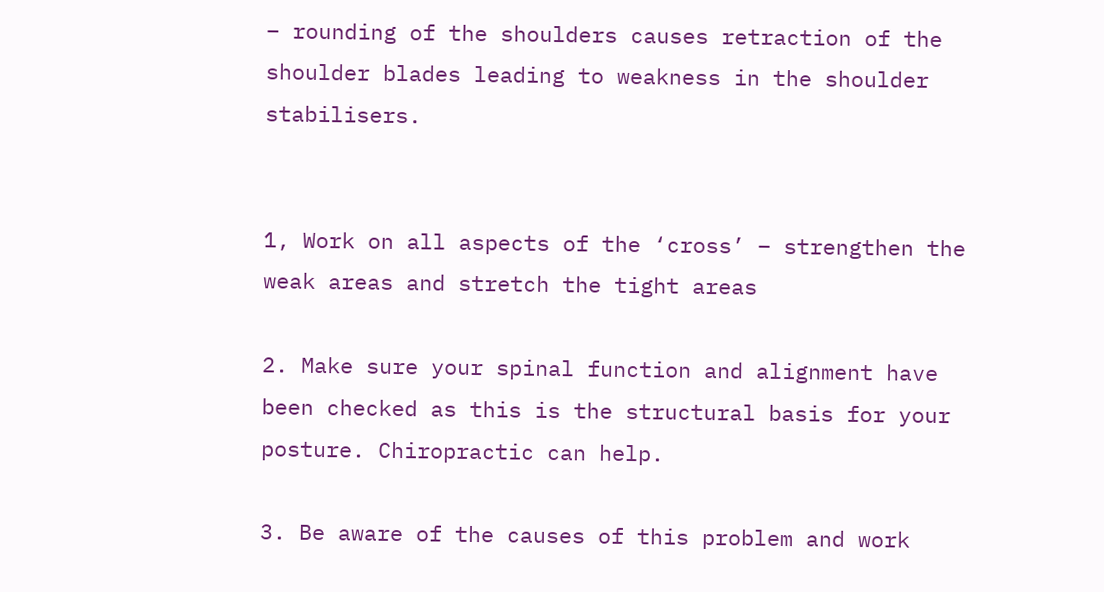– rounding of the shoulders causes retraction of the shoulder blades leading to weakness in the shoulder stabilisers.


1, Work on all aspects of the ‘cross’ – strengthen the weak areas and stretch the tight areas

2. Make sure your spinal function and alignment have been checked as this is the structural basis for your posture. Chiropractic can help.

3. Be aware of the causes of this problem and work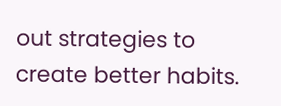out strategies to create better habits.